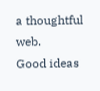a thoughtful web.
Good ideas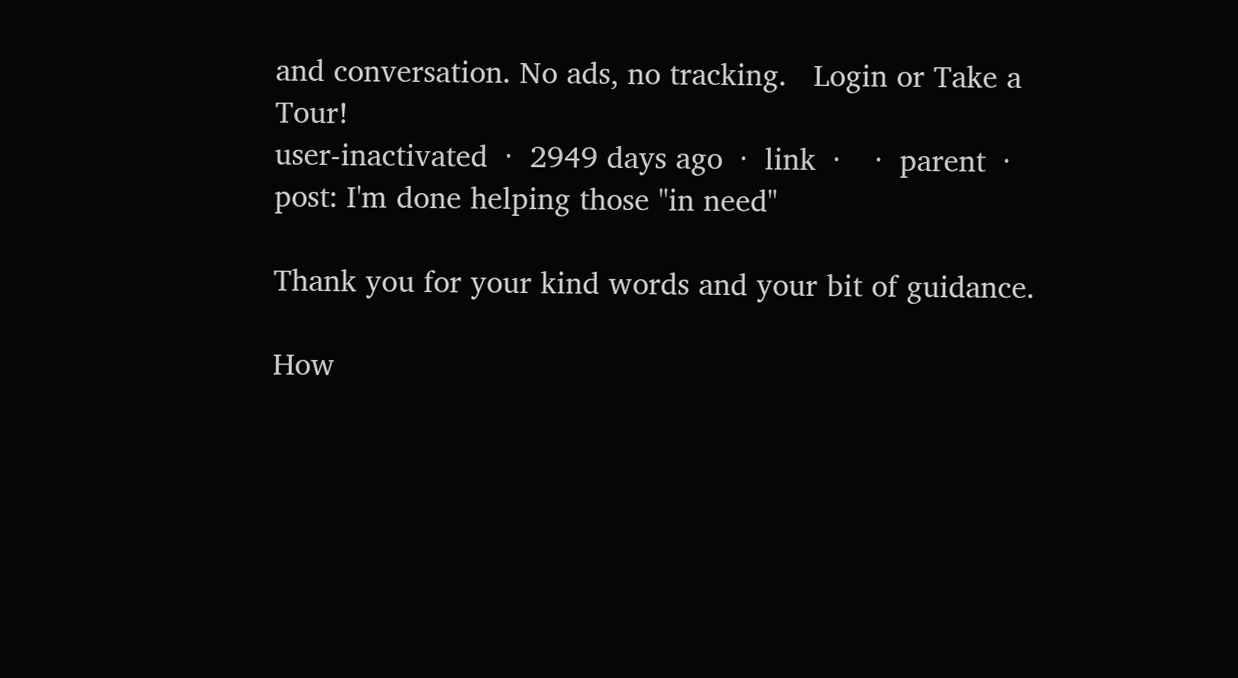and conversation. No ads, no tracking.   Login or Take a Tour!
user-inactivated  ·  2949 days ago  ·  link  ·    ·  parent  ·  post: I'm done helping those "in need"

Thank you for your kind words and your bit of guidance.

How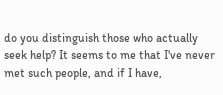do you distinguish those who actually seek help? It seems to me that I've never met such people, and if I have,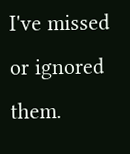I've missed or ignored them.